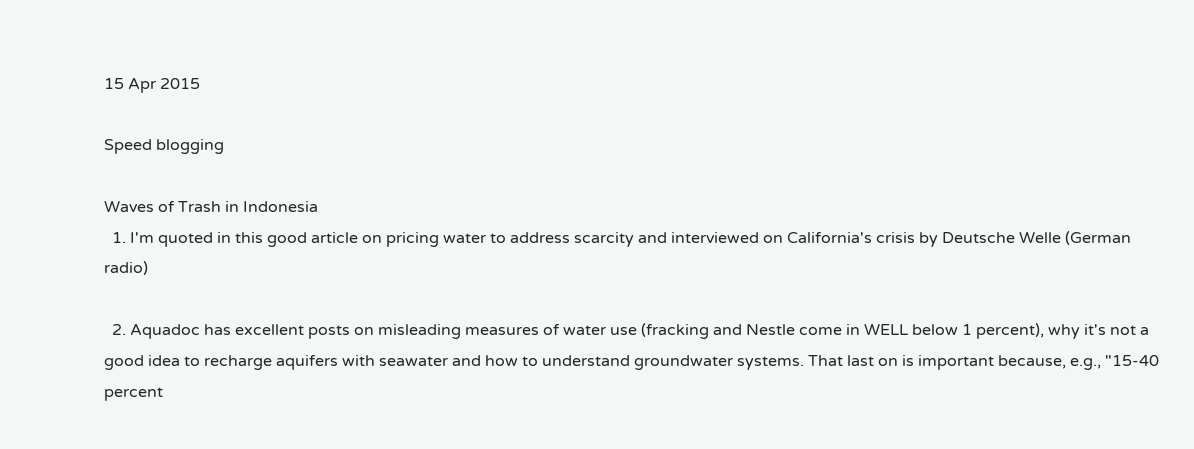15 Apr 2015

Speed blogging

Waves of Trash in Indonesia
  1. I'm quoted in this good article on pricing water to address scarcity and interviewed on California's crisis by Deutsche Welle (German radio)

  2. Aquadoc has excellent posts on misleading measures of water use (fracking and Nestle come in WELL below 1 percent), why it's not a good idea to recharge aquifers with seawater and how to understand groundwater systems. That last on is important because, e.g., "15-40 percent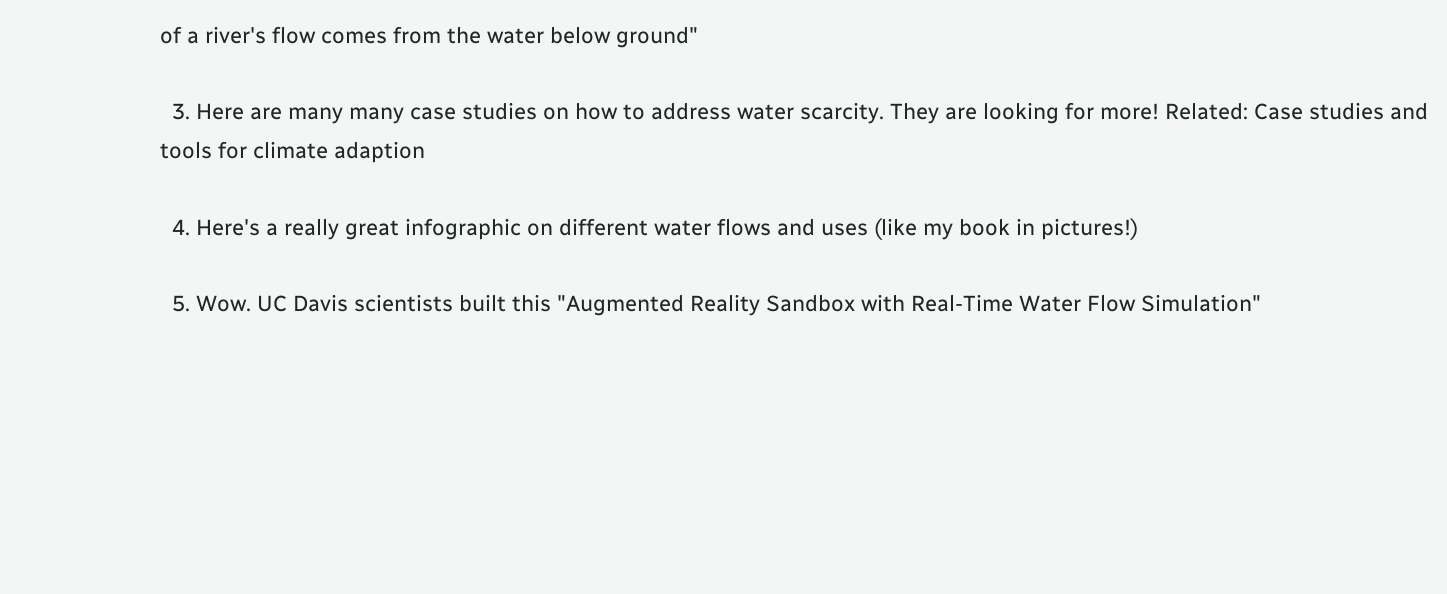of a river's flow comes from the water below ground"

  3. Here are many many case studies on how to address water scarcity. They are looking for more! Related: Case studies and tools for climate adaption

  4. Here's a really great infographic on different water flows and uses (like my book in pictures!)

  5. Wow. UC Davis scientists built this "Augmented Reality Sandbox with Real-Time Water Flow Simulation"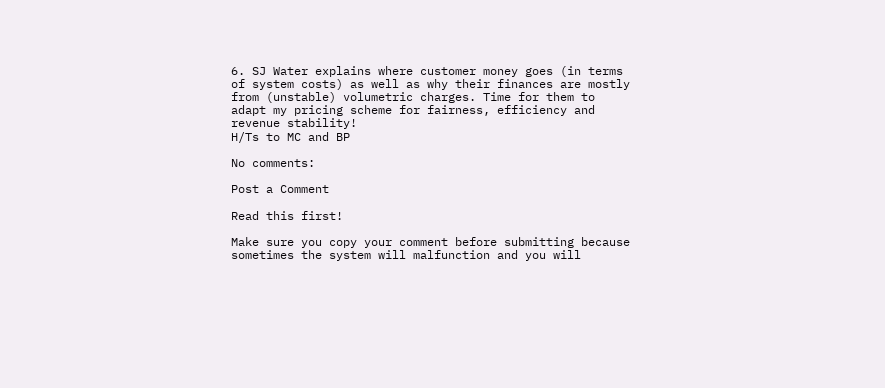6. SJ Water explains where customer money goes (in terms of system costs) as well as why their finances are mostly from (unstable) volumetric charges. Time for them to adapt my pricing scheme for fairness, efficiency and revenue stability!
H/Ts to MC and BP

No comments:

Post a Comment

Read this first!

Make sure you copy your comment before submitting because sometimes the system will malfunction and you will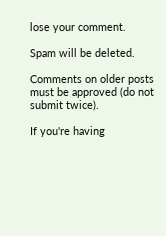lose your comment.

Spam will be deleted.

Comments on older posts must be approved (do not submit twice).

If you're having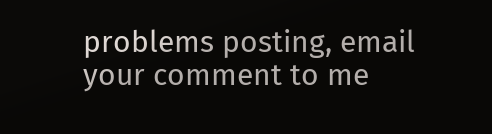problems posting, email your comment to me